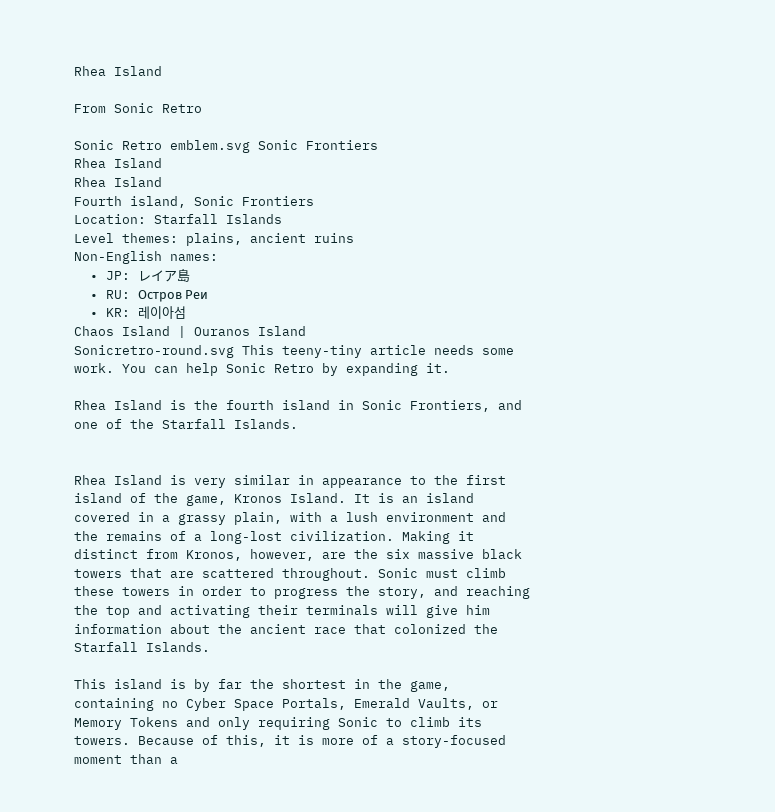Rhea Island

From Sonic Retro

Sonic Retro emblem.svg Sonic Frontiers
Rhea Island
Rhea Island
Fourth island, Sonic Frontiers
Location: Starfall Islands
Level themes: plains, ancient ruins
Non-English names:
  • JP: レイア島
  • RU: Остров Реи
  • KR: 레이아섬
Chaos Island | Ouranos Island
Sonicretro-round.svg This teeny-tiny article needs some work. You can help Sonic Retro by expanding it.

Rhea Island is the fourth island in Sonic Frontiers, and one of the Starfall Islands.


Rhea Island is very similar in appearance to the first island of the game, Kronos Island. It is an island covered in a grassy plain, with a lush environment and the remains of a long-lost civilization. Making it distinct from Kronos, however, are the six massive black towers that are scattered throughout. Sonic must climb these towers in order to progress the story, and reaching the top and activating their terminals will give him information about the ancient race that colonized the Starfall Islands.

This island is by far the shortest in the game, containing no Cyber Space Portals, Emerald Vaults, or Memory Tokens and only requiring Sonic to climb its towers. Because of this, it is more of a story-focused moment than a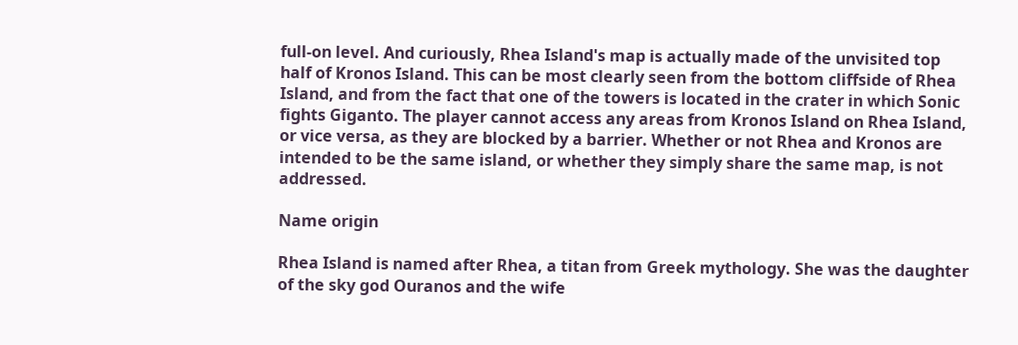full-on level. And curiously, Rhea Island's map is actually made of the unvisited top half of Kronos Island. This can be most clearly seen from the bottom cliffside of Rhea Island, and from the fact that one of the towers is located in the crater in which Sonic fights Giganto. The player cannot access any areas from Kronos Island on Rhea Island, or vice versa, as they are blocked by a barrier. Whether or not Rhea and Kronos are intended to be the same island, or whether they simply share the same map, is not addressed.

Name origin

Rhea Island is named after Rhea, a titan from Greek mythology. She was the daughter of the sky god Ouranos and the wife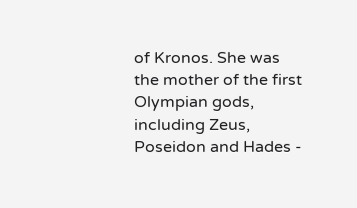of Kronos. She was the mother of the first Olympian gods, including Zeus, Poseidon and Hades -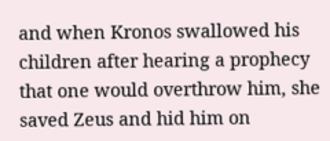and when Kronos swallowed his children after hearing a prophecy that one would overthrow him, she saved Zeus and hid him on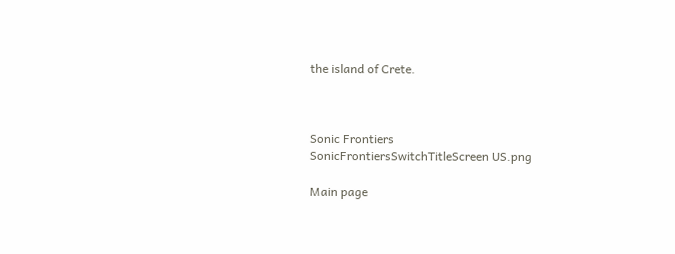the island of Crete.



Sonic Frontiers
SonicFrontiersSwitchTitleScreen US.png

Main page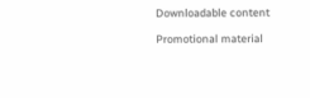Downloadable content

Promotional material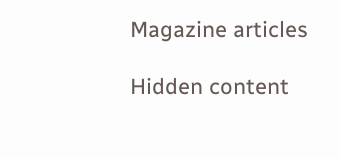Magazine articles

Hidden content